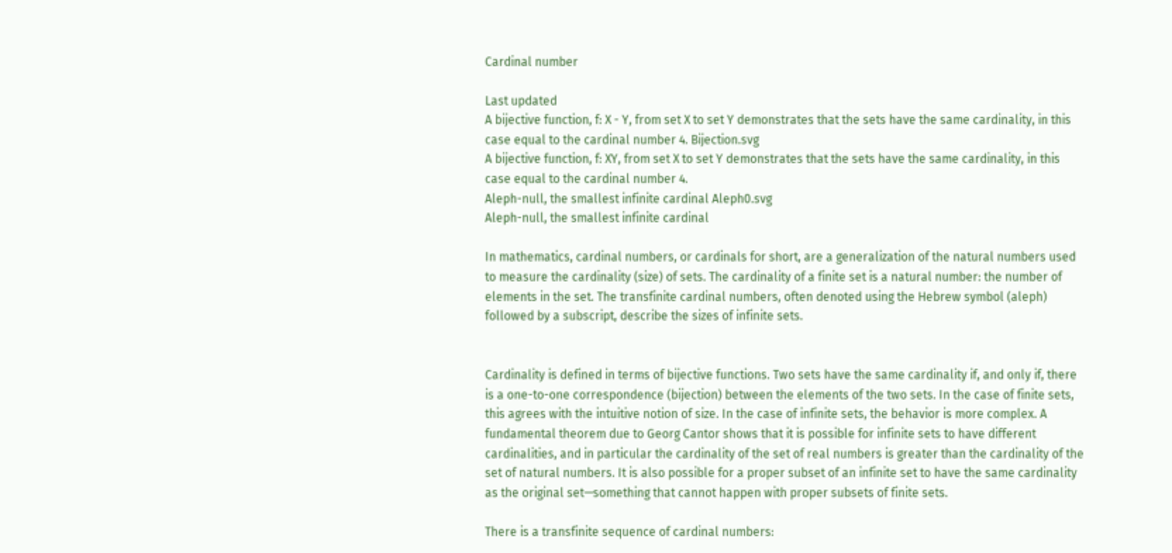Cardinal number

Last updated
A bijective function, f: X - Y, from set X to set Y demonstrates that the sets have the same cardinality, in this case equal to the cardinal number 4. Bijection.svg
A bijective function, f: XY, from set X to set Y demonstrates that the sets have the same cardinality, in this case equal to the cardinal number 4.
Aleph-null, the smallest infinite cardinal Aleph0.svg
Aleph-null, the smallest infinite cardinal

In mathematics, cardinal numbers, or cardinals for short, are a generalization of the natural numbers used to measure the cardinality (size) of sets. The cardinality of a finite set is a natural number: the number of elements in the set. The transfinite cardinal numbers, often denoted using the Hebrew symbol (aleph) followed by a subscript, describe the sizes of infinite sets.


Cardinality is defined in terms of bijective functions. Two sets have the same cardinality if, and only if, there is a one-to-one correspondence (bijection) between the elements of the two sets. In the case of finite sets, this agrees with the intuitive notion of size. In the case of infinite sets, the behavior is more complex. A fundamental theorem due to Georg Cantor shows that it is possible for infinite sets to have different cardinalities, and in particular the cardinality of the set of real numbers is greater than the cardinality of the set of natural numbers. It is also possible for a proper subset of an infinite set to have the same cardinality as the original set—something that cannot happen with proper subsets of finite sets.

There is a transfinite sequence of cardinal numbers: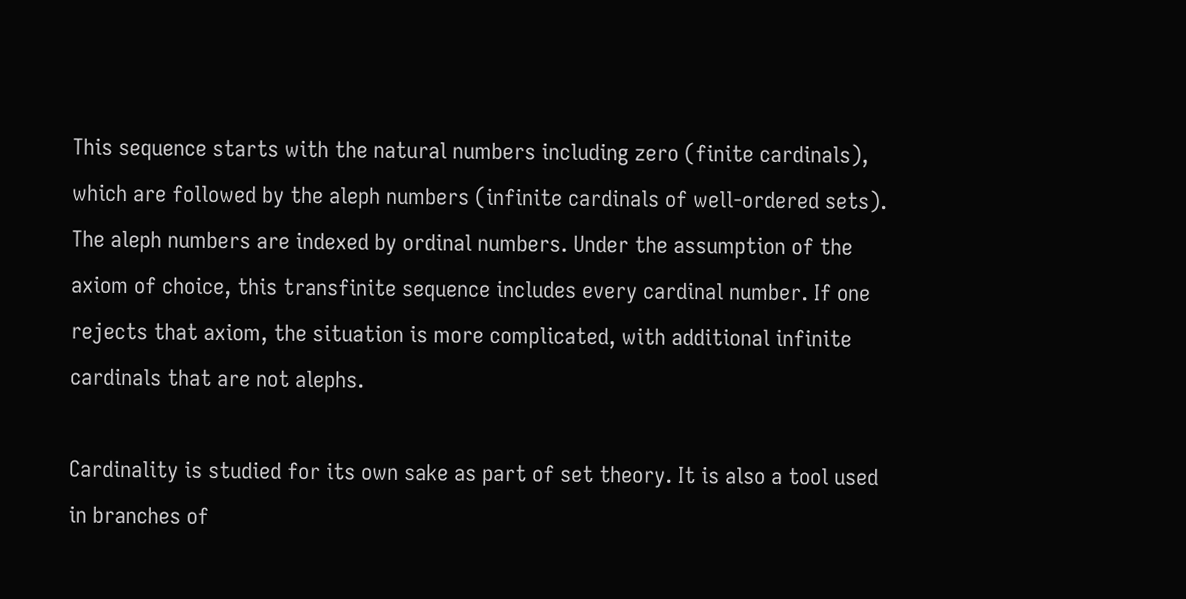This sequence starts with the natural numbers including zero (finite cardinals), which are followed by the aleph numbers (infinite cardinals of well-ordered sets). The aleph numbers are indexed by ordinal numbers. Under the assumption of the axiom of choice, this transfinite sequence includes every cardinal number. If one rejects that axiom, the situation is more complicated, with additional infinite cardinals that are not alephs.

Cardinality is studied for its own sake as part of set theory. It is also a tool used in branches of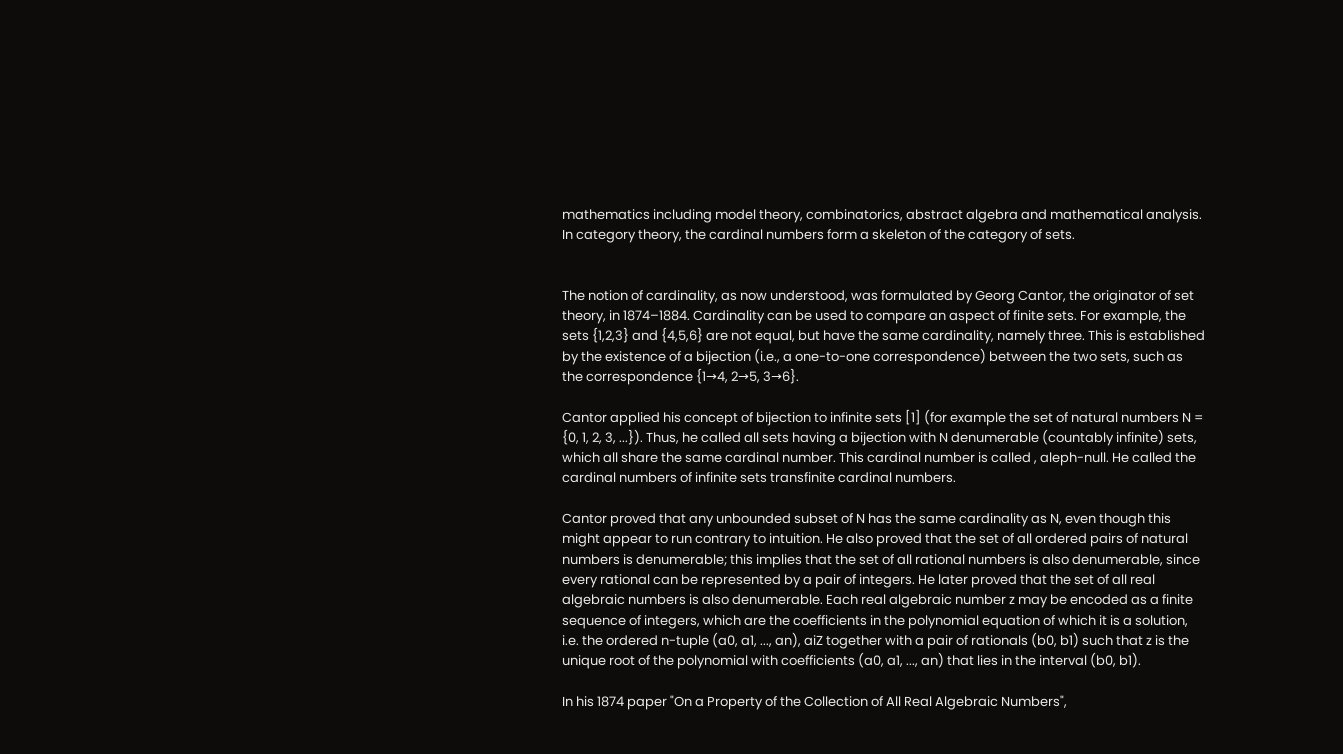mathematics including model theory, combinatorics, abstract algebra and mathematical analysis. In category theory, the cardinal numbers form a skeleton of the category of sets.


The notion of cardinality, as now understood, was formulated by Georg Cantor, the originator of set theory, in 1874–1884. Cardinality can be used to compare an aspect of finite sets. For example, the sets {1,2,3} and {4,5,6} are not equal, but have the same cardinality, namely three. This is established by the existence of a bijection (i.e., a one-to-one correspondence) between the two sets, such as the correspondence {1→4, 2→5, 3→6}.

Cantor applied his concept of bijection to infinite sets [1] (for example the set of natural numbers N = {0, 1, 2, 3, ...}). Thus, he called all sets having a bijection with N denumerable (countably infinite) sets, which all share the same cardinal number. This cardinal number is called , aleph-null. He called the cardinal numbers of infinite sets transfinite cardinal numbers.

Cantor proved that any unbounded subset of N has the same cardinality as N, even though this might appear to run contrary to intuition. He also proved that the set of all ordered pairs of natural numbers is denumerable; this implies that the set of all rational numbers is also denumerable, since every rational can be represented by a pair of integers. He later proved that the set of all real algebraic numbers is also denumerable. Each real algebraic number z may be encoded as a finite sequence of integers, which are the coefficients in the polynomial equation of which it is a solution, i.e. the ordered n-tuple (a0, a1, ..., an), aiZ together with a pair of rationals (b0, b1) such that z is the unique root of the polynomial with coefficients (a0, a1, ..., an) that lies in the interval (b0, b1).

In his 1874 paper "On a Property of the Collection of All Real Algebraic Numbers",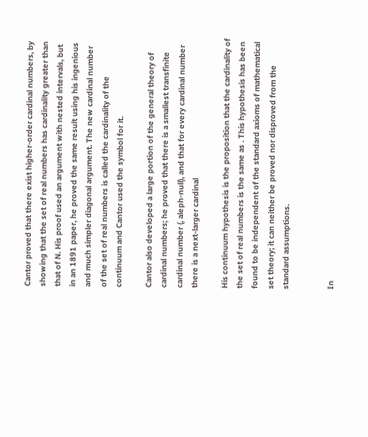Cantor proved that there exist higher-order cardinal numbers, by showing that the set of real numbers has cardinality greater than that of N. His proof used an argument with nested intervals, but in an 1891 paper, he proved the same result using his ingenious and much simpler diagonal argument. The new cardinal number of the set of real numbers is called the cardinality of the continuum and Cantor used the symbol for it.

Cantor also developed a large portion of the general theory of cardinal numbers; he proved that there is a smallest transfinite cardinal number (, aleph-null), and that for every cardinal number there is a next-larger cardinal

His continuum hypothesis is the proposition that the cardinality of the set of real numbers is the same as . This hypothesis has been found to be independent of the standard axioms of mathematical set theory; it can neither be proved nor disproved from the standard assumptions.


In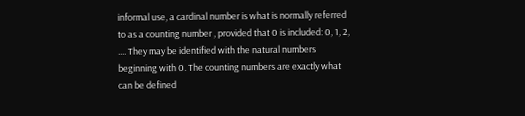informal use, a cardinal number is what is normally referred to as a counting number , provided that 0 is included: 0, 1, 2, .... They may be identified with the natural numbers beginning with 0. The counting numbers are exactly what can be defined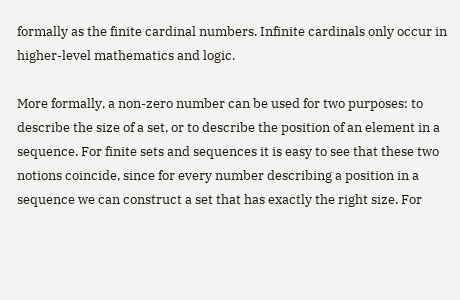formally as the finite cardinal numbers. Infinite cardinals only occur in higher-level mathematics and logic.

More formally, a non-zero number can be used for two purposes: to describe the size of a set, or to describe the position of an element in a sequence. For finite sets and sequences it is easy to see that these two notions coincide, since for every number describing a position in a sequence we can construct a set that has exactly the right size. For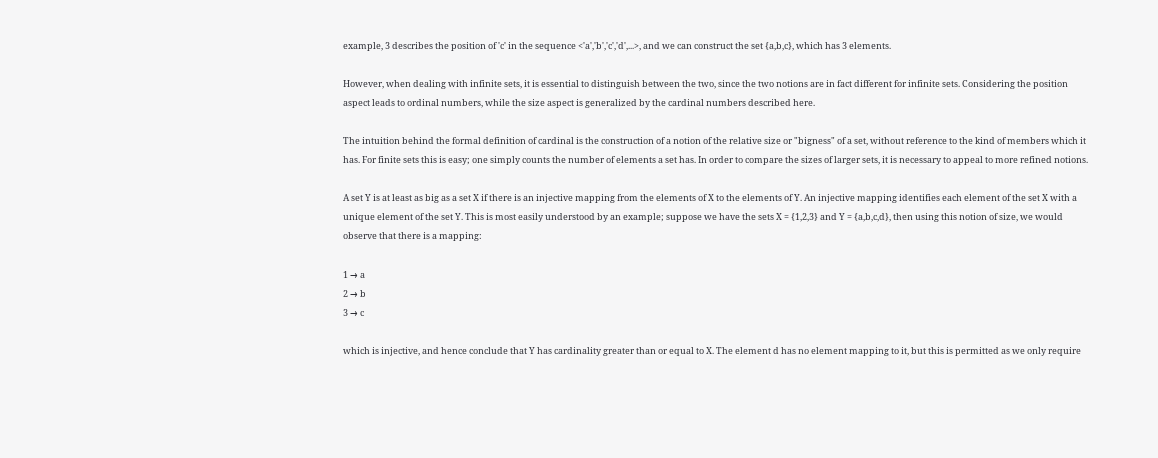example, 3 describes the position of 'c' in the sequence <'a','b','c','d',...>, and we can construct the set {a,b,c}, which has 3 elements.

However, when dealing with infinite sets, it is essential to distinguish between the two, since the two notions are in fact different for infinite sets. Considering the position aspect leads to ordinal numbers, while the size aspect is generalized by the cardinal numbers described here.

The intuition behind the formal definition of cardinal is the construction of a notion of the relative size or "bigness" of a set, without reference to the kind of members which it has. For finite sets this is easy; one simply counts the number of elements a set has. In order to compare the sizes of larger sets, it is necessary to appeal to more refined notions.

A set Y is at least as big as a set X if there is an injective mapping from the elements of X to the elements of Y. An injective mapping identifies each element of the set X with a unique element of the set Y. This is most easily understood by an example; suppose we have the sets X = {1,2,3} and Y = {a,b,c,d}, then using this notion of size, we would observe that there is a mapping:

1 → a
2 → b
3 → c

which is injective, and hence conclude that Y has cardinality greater than or equal to X. The element d has no element mapping to it, but this is permitted as we only require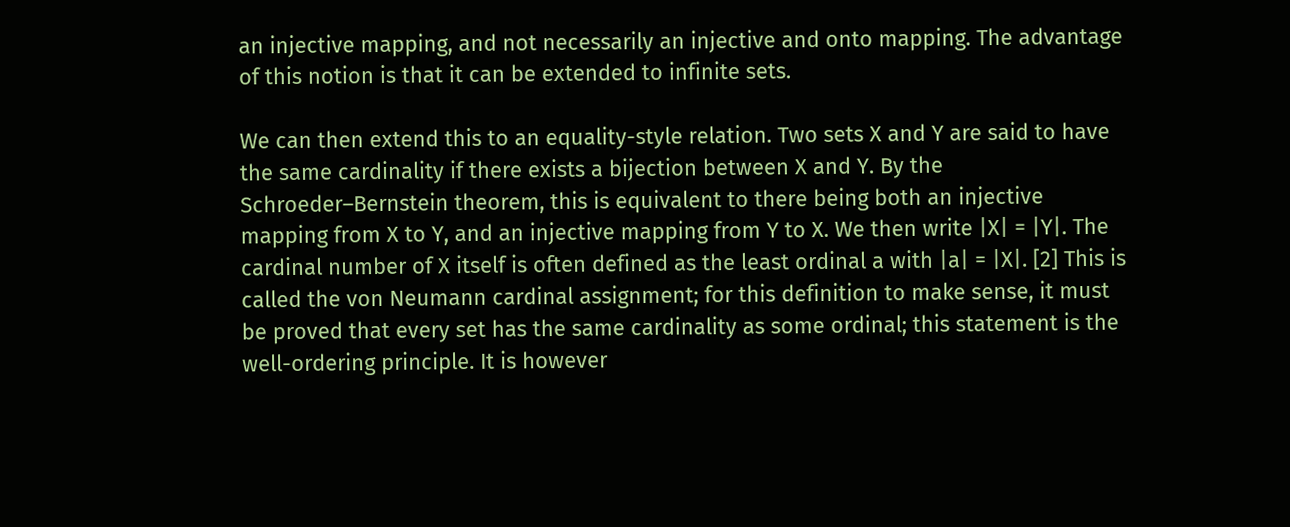an injective mapping, and not necessarily an injective and onto mapping. The advantage of this notion is that it can be extended to infinite sets.

We can then extend this to an equality-style relation. Two sets X and Y are said to have the same cardinality if there exists a bijection between X and Y. By the Schroeder–Bernstein theorem, this is equivalent to there being both an injective mapping from X to Y, and an injective mapping from Y to X. We then write |X| = |Y|. The cardinal number of X itself is often defined as the least ordinal a with |a| = |X|. [2] This is called the von Neumann cardinal assignment; for this definition to make sense, it must be proved that every set has the same cardinality as some ordinal; this statement is the well-ordering principle. It is however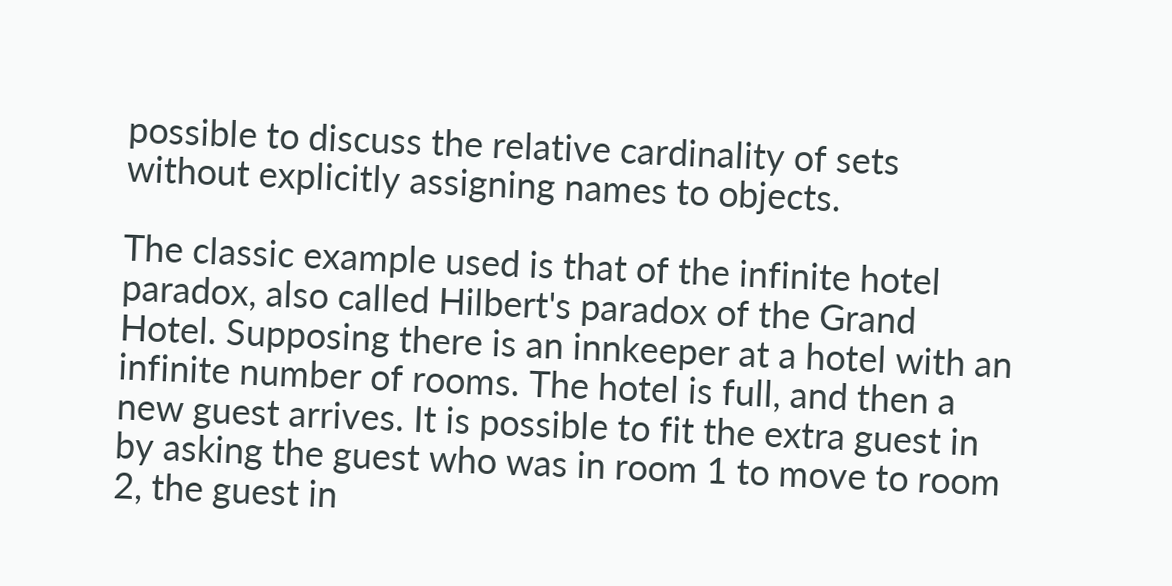possible to discuss the relative cardinality of sets without explicitly assigning names to objects.

The classic example used is that of the infinite hotel paradox, also called Hilbert's paradox of the Grand Hotel. Supposing there is an innkeeper at a hotel with an infinite number of rooms. The hotel is full, and then a new guest arrives. It is possible to fit the extra guest in by asking the guest who was in room 1 to move to room 2, the guest in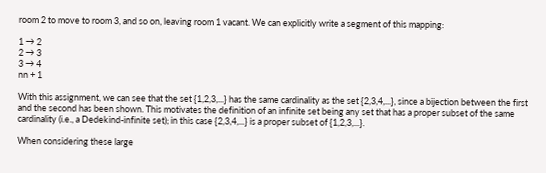room 2 to move to room 3, and so on, leaving room 1 vacant. We can explicitly write a segment of this mapping:

1 → 2
2 → 3
3 → 4
nn + 1

With this assignment, we can see that the set {1,2,3,...} has the same cardinality as the set {2,3,4,...}, since a bijection between the first and the second has been shown. This motivates the definition of an infinite set being any set that has a proper subset of the same cardinality (i.e., a Dedekind-infinite set); in this case {2,3,4,...} is a proper subset of {1,2,3,...}.

When considering these large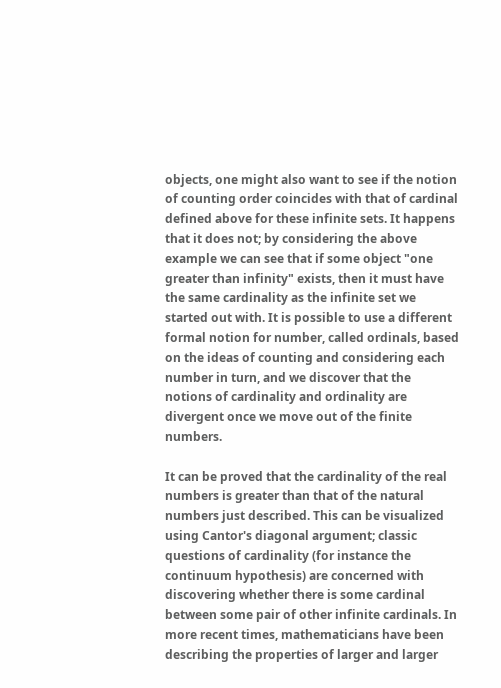objects, one might also want to see if the notion of counting order coincides with that of cardinal defined above for these infinite sets. It happens that it does not; by considering the above example we can see that if some object "one greater than infinity" exists, then it must have the same cardinality as the infinite set we started out with. It is possible to use a different formal notion for number, called ordinals, based on the ideas of counting and considering each number in turn, and we discover that the notions of cardinality and ordinality are divergent once we move out of the finite numbers.

It can be proved that the cardinality of the real numbers is greater than that of the natural numbers just described. This can be visualized using Cantor's diagonal argument; classic questions of cardinality (for instance the continuum hypothesis) are concerned with discovering whether there is some cardinal between some pair of other infinite cardinals. In more recent times, mathematicians have been describing the properties of larger and larger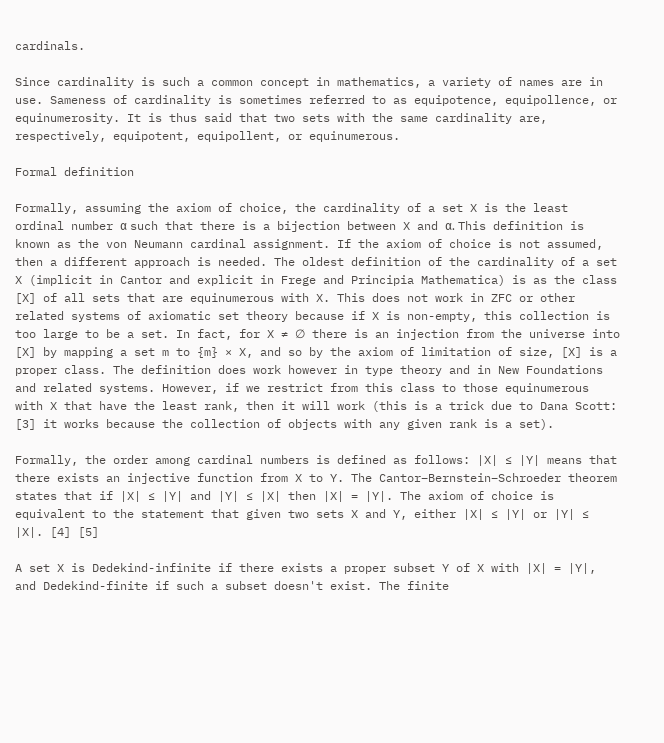cardinals.

Since cardinality is such a common concept in mathematics, a variety of names are in use. Sameness of cardinality is sometimes referred to as equipotence, equipollence, or equinumerosity. It is thus said that two sets with the same cardinality are, respectively, equipotent, equipollent, or equinumerous.

Formal definition

Formally, assuming the axiom of choice, the cardinality of a set X is the least ordinal number α such that there is a bijection between X and α. This definition is known as the von Neumann cardinal assignment. If the axiom of choice is not assumed, then a different approach is needed. The oldest definition of the cardinality of a set X (implicit in Cantor and explicit in Frege and Principia Mathematica) is as the class [X] of all sets that are equinumerous with X. This does not work in ZFC or other related systems of axiomatic set theory because if X is non-empty, this collection is too large to be a set. In fact, for X ≠ ∅ there is an injection from the universe into [X] by mapping a set m to {m} × X, and so by the axiom of limitation of size, [X] is a proper class. The definition does work however in type theory and in New Foundations and related systems. However, if we restrict from this class to those equinumerous with X that have the least rank, then it will work (this is a trick due to Dana Scott: [3] it works because the collection of objects with any given rank is a set).

Formally, the order among cardinal numbers is defined as follows: |X| ≤ |Y| means that there exists an injective function from X to Y. The Cantor–Bernstein–Schroeder theorem states that if |X| ≤ |Y| and |Y| ≤ |X| then |X| = |Y|. The axiom of choice is equivalent to the statement that given two sets X and Y, either |X| ≤ |Y| or |Y| ≤ |X|. [4] [5]

A set X is Dedekind-infinite if there exists a proper subset Y of X with |X| = |Y|, and Dedekind-finite if such a subset doesn't exist. The finite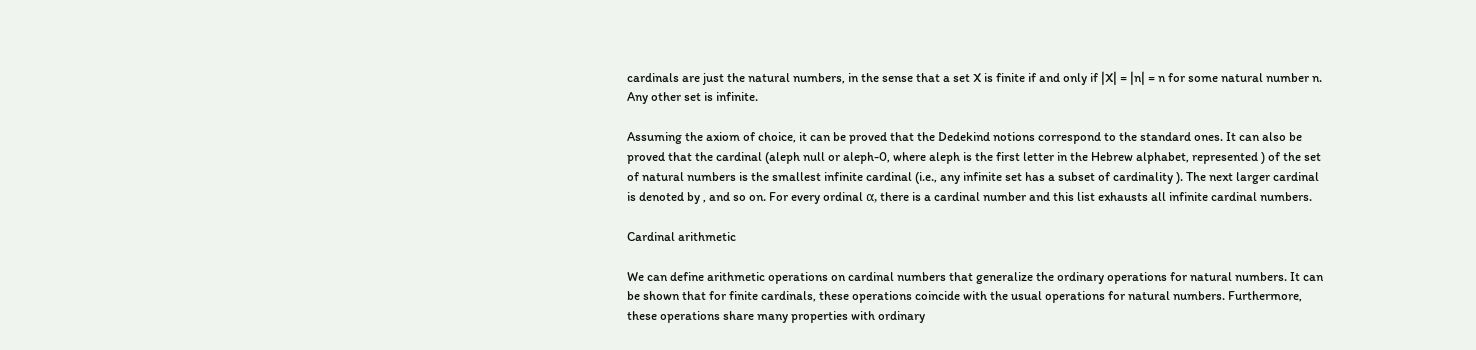cardinals are just the natural numbers, in the sense that a set X is finite if and only if |X| = |n| = n for some natural number n. Any other set is infinite.

Assuming the axiom of choice, it can be proved that the Dedekind notions correspond to the standard ones. It can also be proved that the cardinal (aleph null or aleph-0, where aleph is the first letter in the Hebrew alphabet, represented ) of the set of natural numbers is the smallest infinite cardinal (i.e., any infinite set has a subset of cardinality ). The next larger cardinal is denoted by , and so on. For every ordinal α, there is a cardinal number and this list exhausts all infinite cardinal numbers.

Cardinal arithmetic

We can define arithmetic operations on cardinal numbers that generalize the ordinary operations for natural numbers. It can be shown that for finite cardinals, these operations coincide with the usual operations for natural numbers. Furthermore, these operations share many properties with ordinary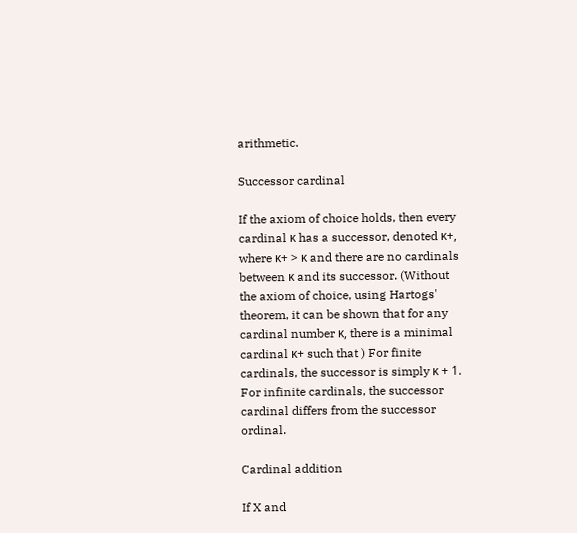arithmetic.

Successor cardinal

If the axiom of choice holds, then every cardinal κ has a successor, denoted κ+, where κ+ > κ and there are no cardinals between κ and its successor. (Without the axiom of choice, using Hartogs' theorem, it can be shown that for any cardinal number κ, there is a minimal cardinal κ+ such that ) For finite cardinals, the successor is simply κ + 1. For infinite cardinals, the successor cardinal differs from the successor ordinal.

Cardinal addition

If X and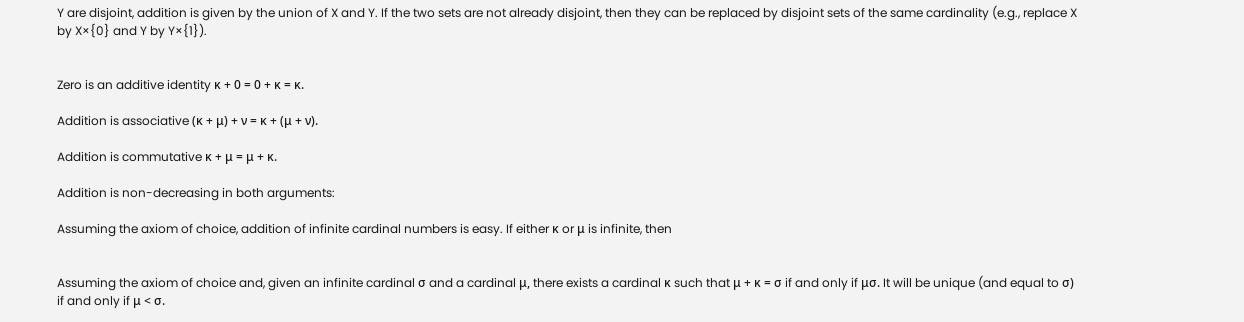Y are disjoint, addition is given by the union of X and Y. If the two sets are not already disjoint, then they can be replaced by disjoint sets of the same cardinality (e.g., replace X by X×{0} and Y by Y×{1}).


Zero is an additive identity κ + 0 = 0 + κ = κ.

Addition is associative (κ + μ) + ν = κ + (μ + ν).

Addition is commutative κ + μ = μ + κ.

Addition is non-decreasing in both arguments:

Assuming the axiom of choice, addition of infinite cardinal numbers is easy. If either κ or μ is infinite, then


Assuming the axiom of choice and, given an infinite cardinal σ and a cardinal μ, there exists a cardinal κ such that μ + κ = σ if and only if μσ. It will be unique (and equal to σ) if and only if μ < σ.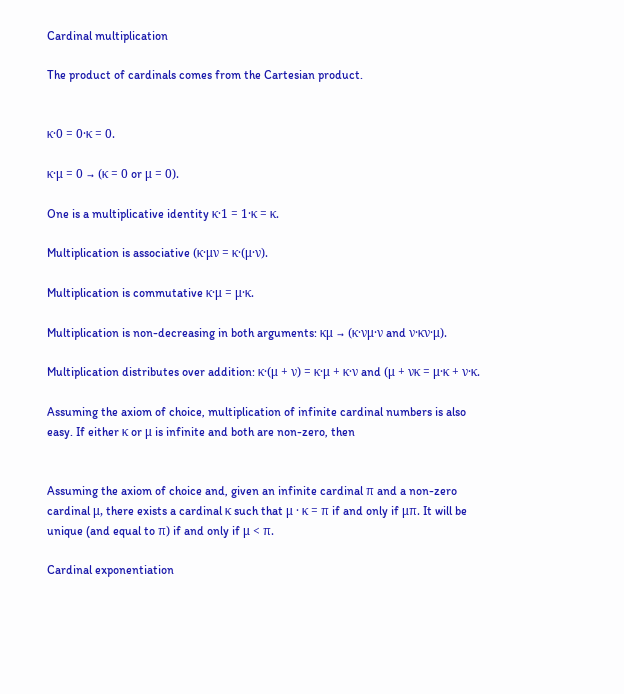Cardinal multiplication

The product of cardinals comes from the Cartesian product.


κ·0 = 0·κ = 0.

κ·μ = 0 → (κ = 0 or μ = 0).

One is a multiplicative identity κ·1 = 1·κ = κ.

Multiplication is associative (κ·μν = κ·(μ·ν).

Multiplication is commutative κ·μ = μ·κ.

Multiplication is non-decreasing in both arguments: κμ → (κ·νμ·ν and ν·κν·μ).

Multiplication distributes over addition: κ·(μ + ν) = κ·μ + κ·ν and (μ + νκ = μ·κ + ν·κ.

Assuming the axiom of choice, multiplication of infinite cardinal numbers is also easy. If either κ or μ is infinite and both are non-zero, then


Assuming the axiom of choice and, given an infinite cardinal π and a non-zero cardinal μ, there exists a cardinal κ such that μ · κ = π if and only if μπ. It will be unique (and equal to π) if and only if μ < π.

Cardinal exponentiation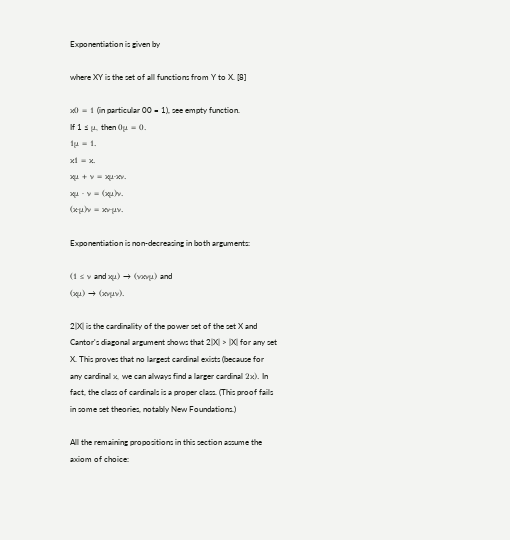Exponentiation is given by

where XY is the set of all functions from Y to X. [8]

κ0 = 1 (in particular 00 = 1), see empty function.
If 1 ≤ μ, then 0μ = 0.
1μ = 1.
κ1 = κ.
κμ + ν = κμ·κν.
κμ · ν = (κμ)ν.
(κ·μ)ν = κν·μν.

Exponentiation is non-decreasing in both arguments:

(1 ≤ ν and κμ) → (νκνμ) and
(κμ) → (κνμν).

2|X| is the cardinality of the power set of the set X and Cantor's diagonal argument shows that 2|X| > |X| for any set X. This proves that no largest cardinal exists (because for any cardinal κ, we can always find a larger cardinal 2κ). In fact, the class of cardinals is a proper class. (This proof fails in some set theories, notably New Foundations.)

All the remaining propositions in this section assume the axiom of choice: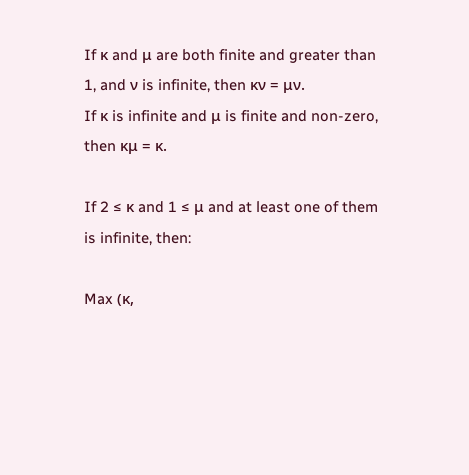If κ and μ are both finite and greater than 1, and ν is infinite, then κν = μν.
If κ is infinite and μ is finite and non-zero, then κμ = κ.

If 2 ≤ κ and 1 ≤ μ and at least one of them is infinite, then:

Max (κ,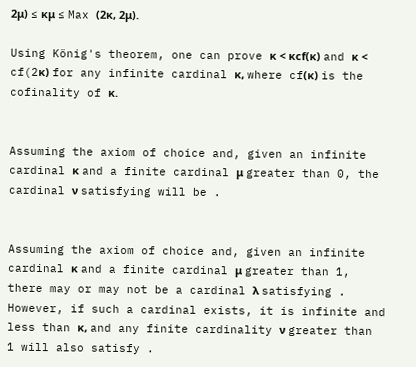2μ) ≤ κμ ≤ Max (2κ, 2μ).

Using König's theorem, one can prove κ < κcf(κ) and κ < cf(2κ) for any infinite cardinal κ, where cf(κ) is the cofinality of κ.


Assuming the axiom of choice and, given an infinite cardinal κ and a finite cardinal μ greater than 0, the cardinal ν satisfying will be .


Assuming the axiom of choice and, given an infinite cardinal κ and a finite cardinal μ greater than 1, there may or may not be a cardinal λ satisfying . However, if such a cardinal exists, it is infinite and less than κ, and any finite cardinality ν greater than 1 will also satisfy .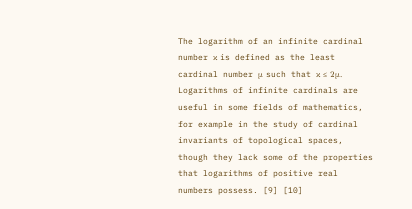The logarithm of an infinite cardinal number κ is defined as the least cardinal number μ such that κ ≤ 2μ. Logarithms of infinite cardinals are useful in some fields of mathematics, for example in the study of cardinal invariants of topological spaces, though they lack some of the properties that logarithms of positive real numbers possess. [9] [10]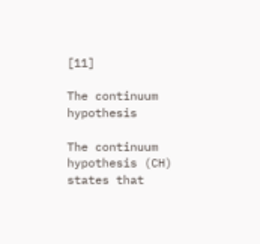[11]

The continuum hypothesis

The continuum hypothesis (CH) states that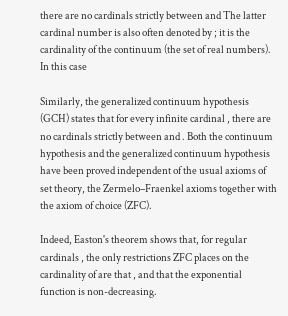there are no cardinals strictly between and The latter cardinal number is also often denoted by ; it is the cardinality of the continuum (the set of real numbers). In this case

Similarly, the generalized continuum hypothesis (GCH) states that for every infinite cardinal , there are no cardinals strictly between and . Both the continuum hypothesis and the generalized continuum hypothesis have been proved independent of the usual axioms of set theory, the Zermelo–Fraenkel axioms together with the axiom of choice (ZFC).

Indeed, Easton's theorem shows that, for regular cardinals , the only restrictions ZFC places on the cardinality of are that , and that the exponential function is non-decreasing.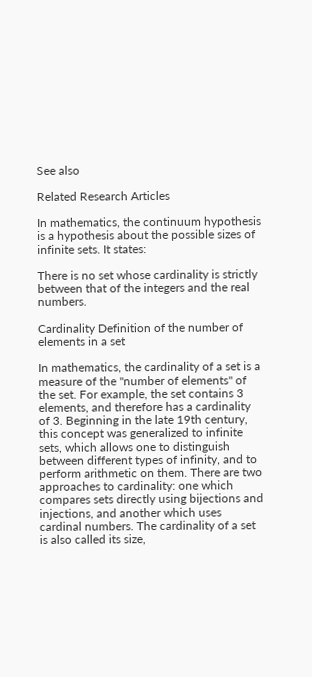See also

Related Research Articles

In mathematics, the continuum hypothesis is a hypothesis about the possible sizes of infinite sets. It states:

There is no set whose cardinality is strictly between that of the integers and the real numbers.

Cardinality Definition of the number of elements in a set

In mathematics, the cardinality of a set is a measure of the "number of elements" of the set. For example, the set contains 3 elements, and therefore has a cardinality of 3. Beginning in the late 19th century, this concept was generalized to infinite sets, which allows one to distinguish between different types of infinity, and to perform arithmetic on them. There are two approaches to cardinality: one which compares sets directly using bijections and injections, and another which uses cardinal numbers. The cardinality of a set is also called its size,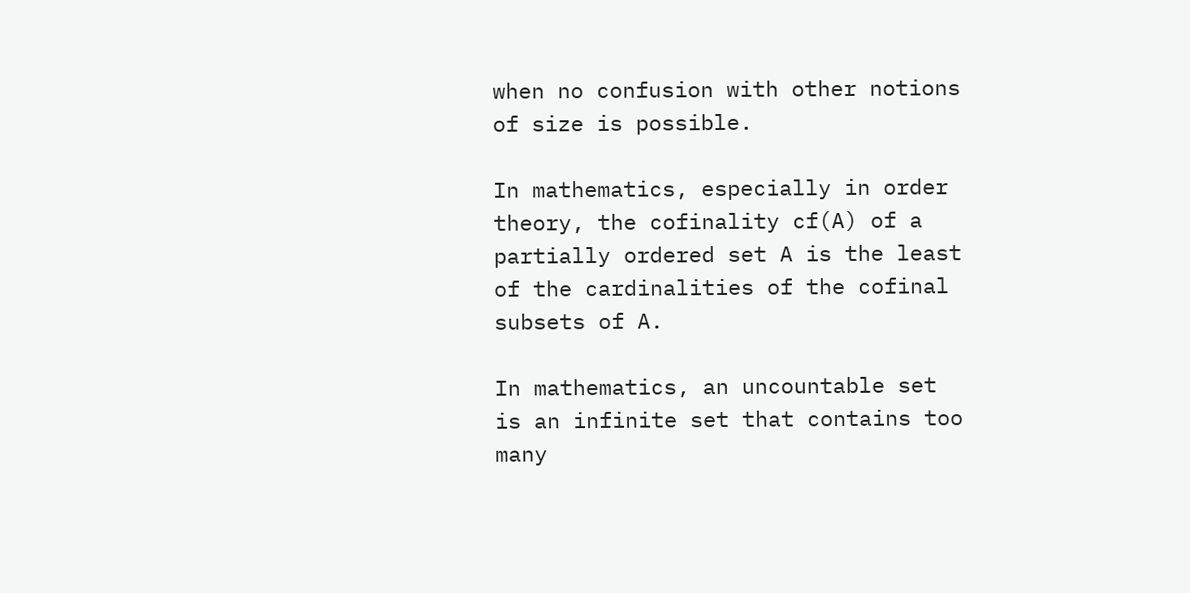when no confusion with other notions of size is possible.

In mathematics, especially in order theory, the cofinality cf(A) of a partially ordered set A is the least of the cardinalities of the cofinal subsets of A.

In mathematics, an uncountable set is an infinite set that contains too many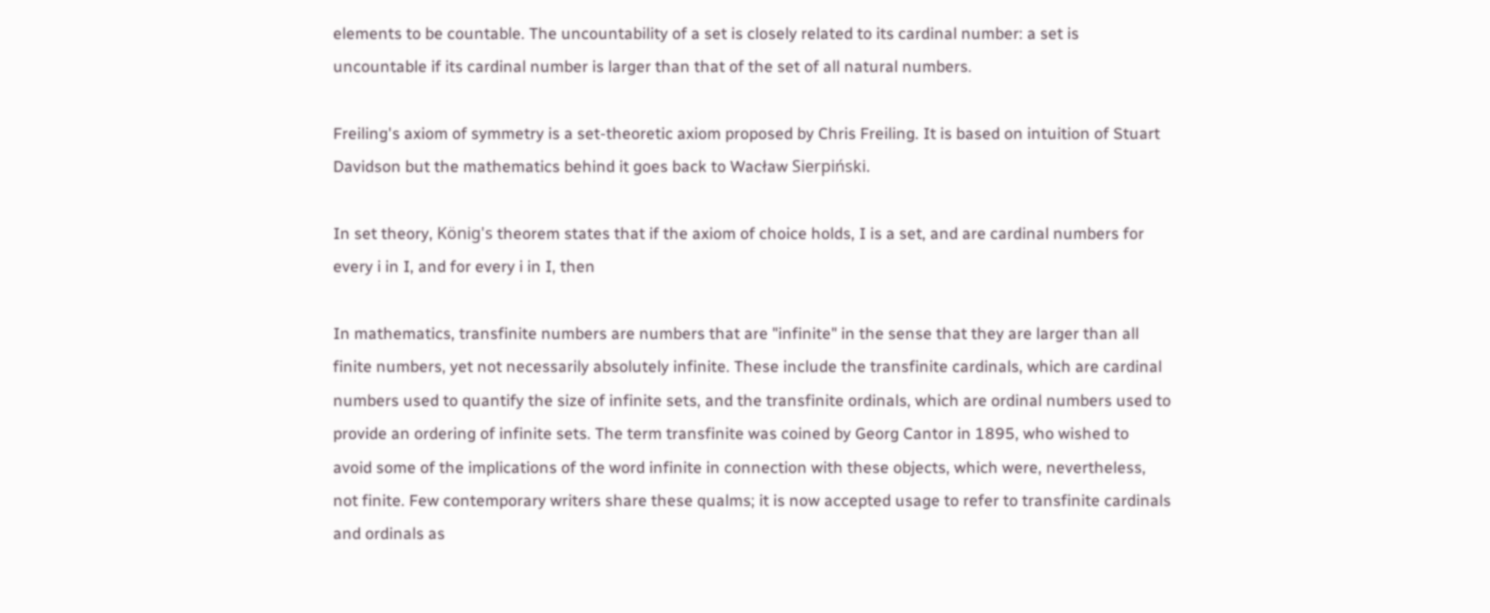elements to be countable. The uncountability of a set is closely related to its cardinal number: a set is uncountable if its cardinal number is larger than that of the set of all natural numbers.

Freiling's axiom of symmetry is a set-theoretic axiom proposed by Chris Freiling. It is based on intuition of Stuart Davidson but the mathematics behind it goes back to Wacław Sierpiński.

In set theory, König's theorem states that if the axiom of choice holds, I is a set, and are cardinal numbers for every i in I, and for every i in I, then

In mathematics, transfinite numbers are numbers that are "infinite" in the sense that they are larger than all finite numbers, yet not necessarily absolutely infinite. These include the transfinite cardinals, which are cardinal numbers used to quantify the size of infinite sets, and the transfinite ordinals, which are ordinal numbers used to provide an ordering of infinite sets. The term transfinite was coined by Georg Cantor in 1895, who wished to avoid some of the implications of the word infinite in connection with these objects, which were, nevertheless, not finite. Few contemporary writers share these qualms; it is now accepted usage to refer to transfinite cardinals and ordinals as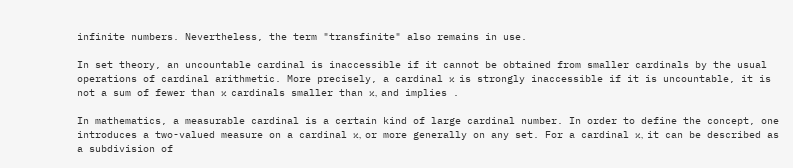infinite numbers. Nevertheless, the term "transfinite" also remains in use.

In set theory, an uncountable cardinal is inaccessible if it cannot be obtained from smaller cardinals by the usual operations of cardinal arithmetic. More precisely, a cardinal κ is strongly inaccessible if it is uncountable, it is not a sum of fewer than κ cardinals smaller than κ, and implies .

In mathematics, a measurable cardinal is a certain kind of large cardinal number. In order to define the concept, one introduces a two-valued measure on a cardinal κ, or more generally on any set. For a cardinal κ, it can be described as a subdivision of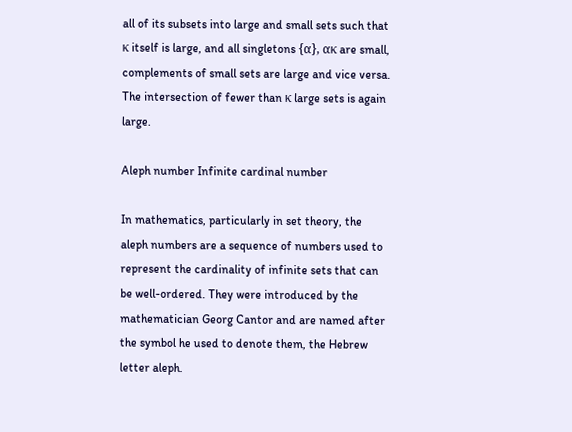all of its subsets into large and small sets such that κ itself is large, and all singletons {α}, ακ are small, complements of small sets are large and vice versa. The intersection of fewer than κ large sets is again large.

Aleph number Infinite cardinal number

In mathematics, particularly in set theory, the aleph numbers are a sequence of numbers used to represent the cardinality of infinite sets that can be well-ordered. They were introduced by the mathematician Georg Cantor and are named after the symbol he used to denote them, the Hebrew letter aleph.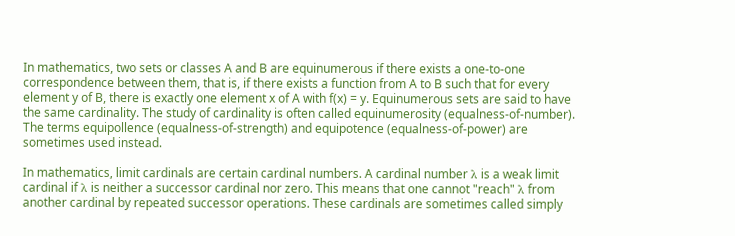In mathematics, two sets or classes A and B are equinumerous if there exists a one-to-one correspondence between them, that is, if there exists a function from A to B such that for every element y of B, there is exactly one element x of A with f(x) = y. Equinumerous sets are said to have the same cardinality. The study of cardinality is often called equinumerosity (equalness-of-number). The terms equipollence (equalness-of-strength) and equipotence (equalness-of-power) are sometimes used instead.

In mathematics, limit cardinals are certain cardinal numbers. A cardinal number λ is a weak limit cardinal if λ is neither a successor cardinal nor zero. This means that one cannot "reach" λ from another cardinal by repeated successor operations. These cardinals are sometimes called simply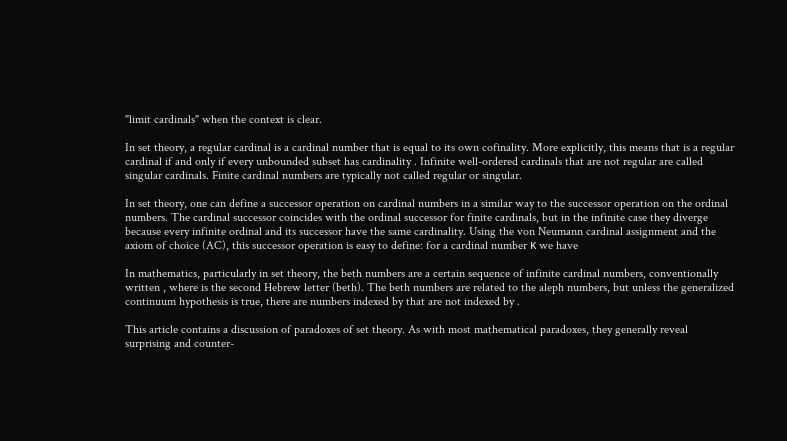"limit cardinals" when the context is clear.

In set theory, a regular cardinal is a cardinal number that is equal to its own cofinality. More explicitly, this means that is a regular cardinal if and only if every unbounded subset has cardinality . Infinite well-ordered cardinals that are not regular are called singular cardinals. Finite cardinal numbers are typically not called regular or singular.

In set theory, one can define a successor operation on cardinal numbers in a similar way to the successor operation on the ordinal numbers. The cardinal successor coincides with the ordinal successor for finite cardinals, but in the infinite case they diverge because every infinite ordinal and its successor have the same cardinality. Using the von Neumann cardinal assignment and the axiom of choice (AC), this successor operation is easy to define: for a cardinal number κ we have

In mathematics, particularly in set theory, the beth numbers are a certain sequence of infinite cardinal numbers, conventionally written , where is the second Hebrew letter (beth). The beth numbers are related to the aleph numbers, but unless the generalized continuum hypothesis is true, there are numbers indexed by that are not indexed by .

This article contains a discussion of paradoxes of set theory. As with most mathematical paradoxes, they generally reveal surprising and counter-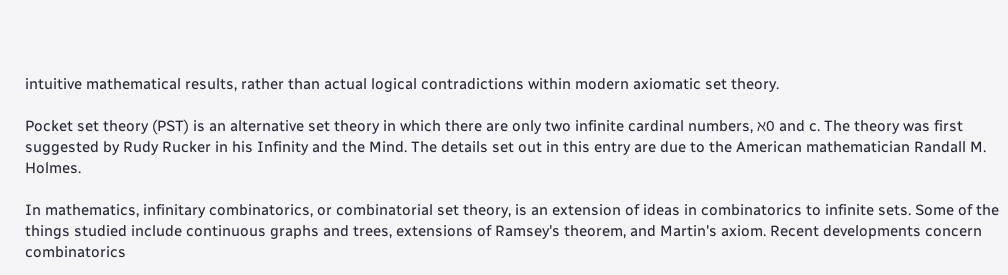intuitive mathematical results, rather than actual logical contradictions within modern axiomatic set theory.

Pocket set theory (PST) is an alternative set theory in which there are only two infinite cardinal numbers, ℵ0 and c. The theory was first suggested by Rudy Rucker in his Infinity and the Mind. The details set out in this entry are due to the American mathematician Randall M. Holmes.

In mathematics, infinitary combinatorics, or combinatorial set theory, is an extension of ideas in combinatorics to infinite sets. Some of the things studied include continuous graphs and trees, extensions of Ramsey's theorem, and Martin's axiom. Recent developments concern combinatorics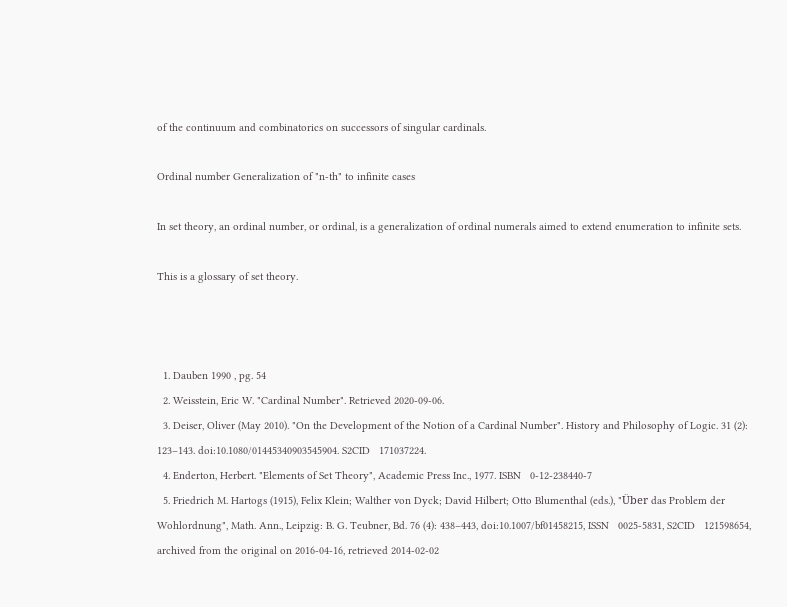of the continuum and combinatorics on successors of singular cardinals.

Ordinal number Generalization of "n-th" to infinite cases

In set theory, an ordinal number, or ordinal, is a generalization of ordinal numerals aimed to extend enumeration to infinite sets.

This is a glossary of set theory.



  1. Dauben 1990 , pg. 54
  2. Weisstein, Eric W. "Cardinal Number". Retrieved 2020-09-06.
  3. Deiser, Oliver (May 2010). "On the Development of the Notion of a Cardinal Number". History and Philosophy of Logic. 31 (2): 123–143. doi:10.1080/01445340903545904. S2CID   171037224.
  4. Enderton, Herbert. "Elements of Set Theory", Academic Press Inc., 1977. ISBN   0-12-238440-7
  5. Friedrich M. Hartogs (1915), Felix Klein; Walther von Dyck; David Hilbert; Otto Blumenthal (eds.), "Über das Problem der Wohlordnung", Math. Ann., Leipzig: B. G. Teubner, Bd. 76 (4): 438–443, doi:10.1007/bf01458215, ISSN   0025-5831, S2CID   121598654, archived from the original on 2016-04-16, retrieved 2014-02-02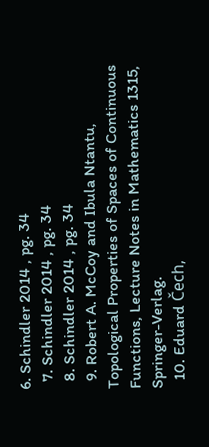6. Schindler 2014 , pg. 34
  7. Schindler 2014 , pg. 34
  8. Schindler 2014 , pg. 34
  9. Robert A. McCoy and Ibula Ntantu, Topological Properties of Spaces of Continuous Functions, Lecture Notes in Mathematics 1315, Springer-Verlag.
  10. Eduard Čech,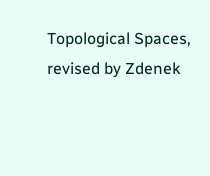Topological Spaces, revised by Zdenek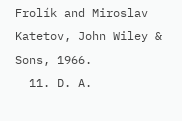Frolík and Miroslav Katetov, John Wiley & Sons, 1966.
  11. D. A.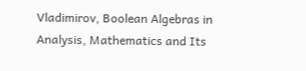Vladimirov, Boolean Algebras in Analysis, Mathematics and Its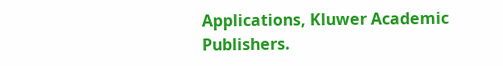Applications, Kluwer Academic Publishers.